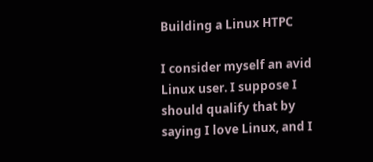Building a Linux HTPC

I consider myself an avid Linux user. I suppose I should qualify that by saying I love Linux, and I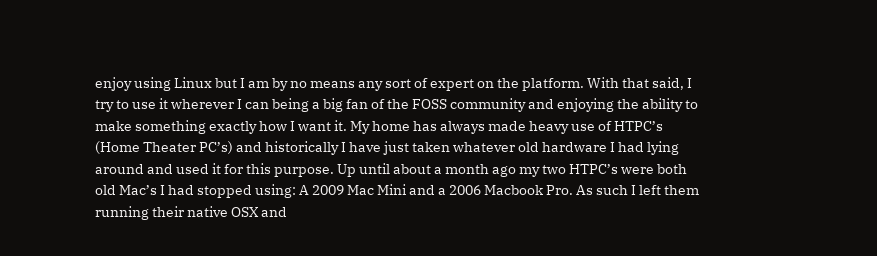enjoy using Linux but I am by no means any sort of expert on the platform. With that said, I try to use it wherever I can being a big fan of the FOSS community and enjoying the ability to make something exactly how I want it. My home has always made heavy use of HTPC’s (Home Theater PC’s) and historically I have just taken whatever old hardware I had lying around and used it for this purpose. Up until about a month ago my two HTPC’s were both old Mac’s I had stopped using: A 2009 Mac Mini and a 2006 Macbook Pro. As such I left them running their native OSX and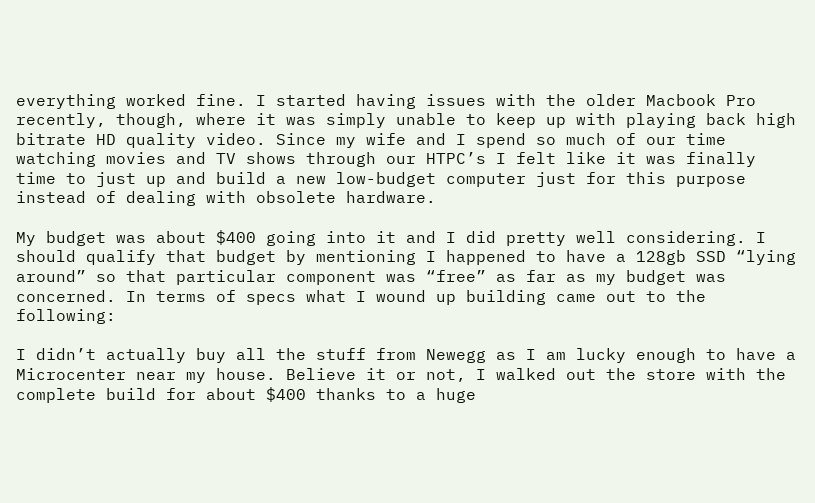everything worked fine. I started having issues with the older Macbook Pro recently, though, where it was simply unable to keep up with playing back high bitrate HD quality video. Since my wife and I spend so much of our time watching movies and TV shows through our HTPC’s I felt like it was finally time to just up and build a new low-budget computer just for this purpose instead of dealing with obsolete hardware.

My budget was about $400 going into it and I did pretty well considering. I should qualify that budget by mentioning I happened to have a 128gb SSD “lying around” so that particular component was “free” as far as my budget was concerned. In terms of specs what I wound up building came out to the following:

I didn’t actually buy all the stuff from Newegg as I am lucky enough to have a Microcenter near my house. Believe it or not, I walked out the store with the complete build for about $400 thanks to a huge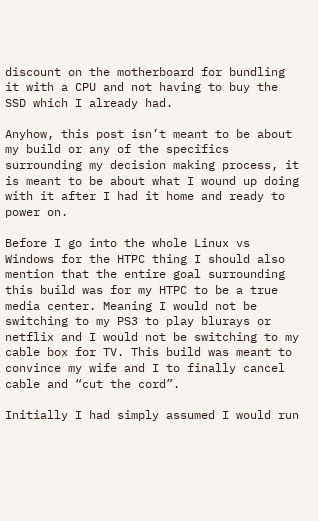discount on the motherboard for bundling it with a CPU and not having to buy the SSD which I already had.

Anyhow, this post isn’t meant to be about my build or any of the specifics surrounding my decision making process, it is meant to be about what I wound up doing with it after I had it home and ready to power on.

Before I go into the whole Linux vs Windows for the HTPC thing I should also mention that the entire goal surrounding this build was for my HTPC to be a true media center. Meaning I would not be switching to my PS3 to play blurays or netflix and I would not be switching to my cable box for TV. This build was meant to convince my wife and I to finally cancel cable and “cut the cord”.

Initially I had simply assumed I would run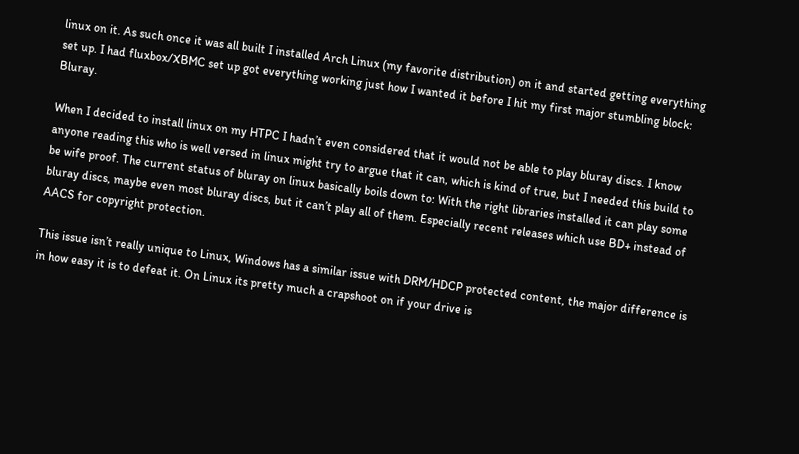linux on it. As such once it was all built I installed Arch Linux (my favorite distribution) on it and started getting everything set up. I had fluxbox/XBMC set up got everything working just how I wanted it before I hit my first major stumbling block: Bluray.

When I decided to install linux on my HTPC I hadn’t even considered that it would not be able to play bluray discs. I know anyone reading this who is well versed in linux might try to argue that it can, which is kind of true, but I needed this build to be wife proof. The current status of bluray on linux basically boils down to: With the right libraries installed it can play some bluray discs, maybe even most bluray discs, but it can’t play all of them. Especially recent releases which use BD+ instead of AACS for copyright protection.

This issue isn’t really unique to Linux, Windows has a similar issue with DRM/HDCP protected content, the major difference is in how easy it is to defeat it. On Linux its pretty much a crapshoot on if your drive is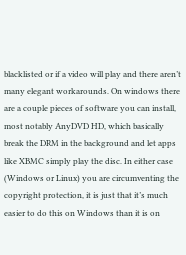blacklisted or if a video will play and there aren’t many elegant workarounds. On windows there are a couple pieces of software you can install, most notably AnyDVD HD, which basically break the DRM in the background and let apps like XBMC simply play the disc. In either case (Windows or Linux) you are circumventing the copyright protection, it is just that it’s much easier to do this on Windows than it is on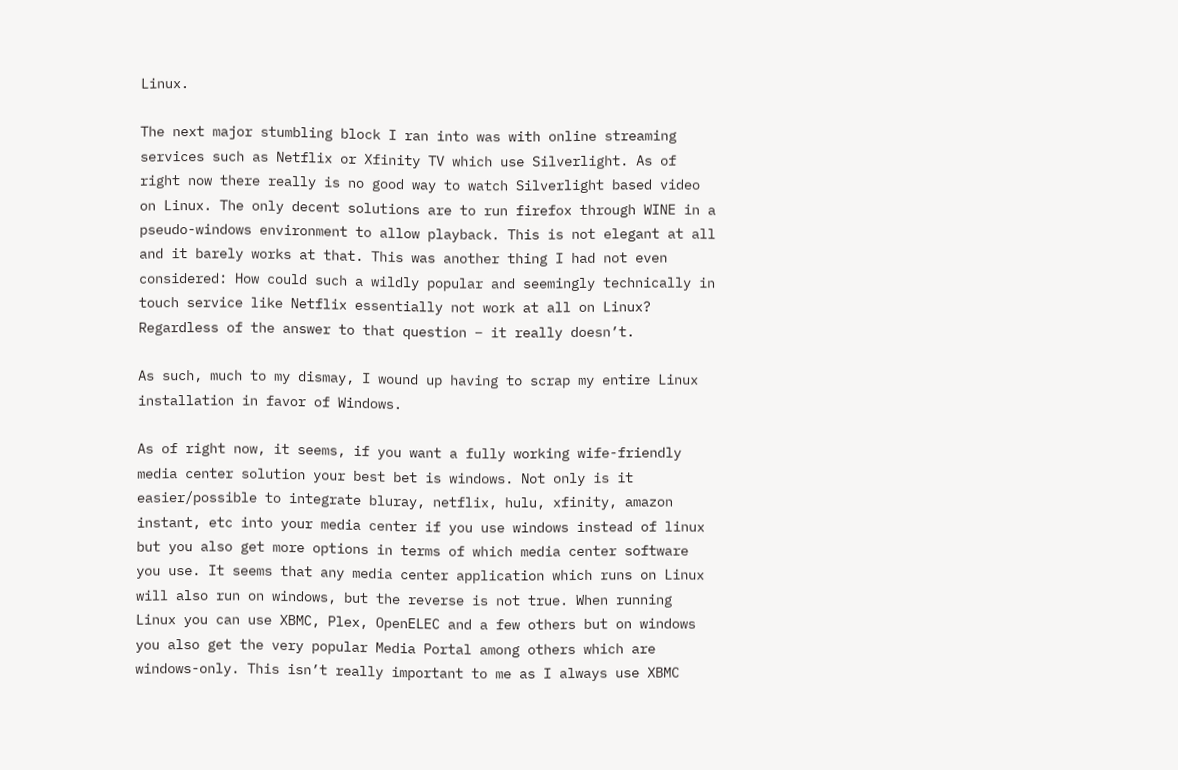Linux.

The next major stumbling block I ran into was with online streaming services such as Netflix or Xfinity TV which use Silverlight. As of right now there really is no good way to watch Silverlight based video on Linux. The only decent solutions are to run firefox through WINE in a pseudo-windows environment to allow playback. This is not elegant at all and it barely works at that. This was another thing I had not even considered: How could such a wildly popular and seemingly technically in touch service like Netflix essentially not work at all on Linux? Regardless of the answer to that question – it really doesn’t.

As such, much to my dismay, I wound up having to scrap my entire Linux installation in favor of Windows.

As of right now, it seems, if you want a fully working wife-friendly media center solution your best bet is windows. Not only is it easier/possible to integrate bluray, netflix, hulu, xfinity, amazon instant, etc into your media center if you use windows instead of linux but you also get more options in terms of which media center software you use. It seems that any media center application which runs on Linux will also run on windows, but the reverse is not true. When running Linux you can use XBMC, Plex, OpenELEC and a few others but on windows you also get the very popular Media Portal among others which are windows-only. This isn’t really important to me as I always use XBMC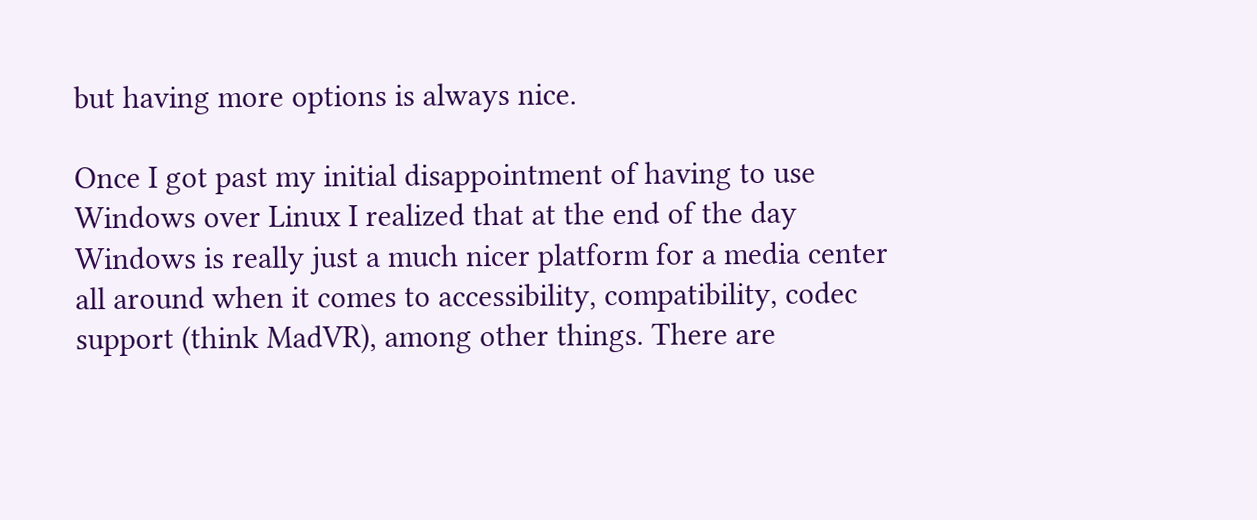but having more options is always nice.

Once I got past my initial disappointment of having to use Windows over Linux I realized that at the end of the day Windows is really just a much nicer platform for a media center all around when it comes to accessibility, compatibility, codec support (think MadVR), among other things. There are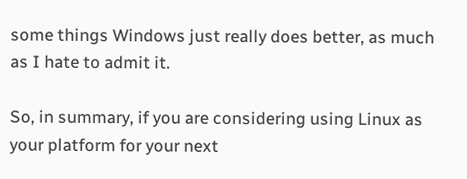some things Windows just really does better, as much as I hate to admit it.

So, in summary, if you are considering using Linux as your platform for your next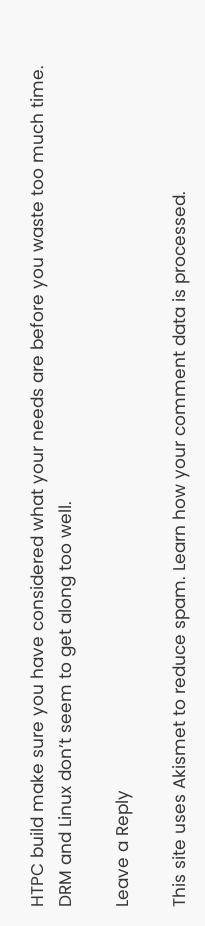HTPC build make sure you have considered what your needs are before you waste too much time. DRM and Linux don’t seem to get along too well.

Leave a Reply

This site uses Akismet to reduce spam. Learn how your comment data is processed.